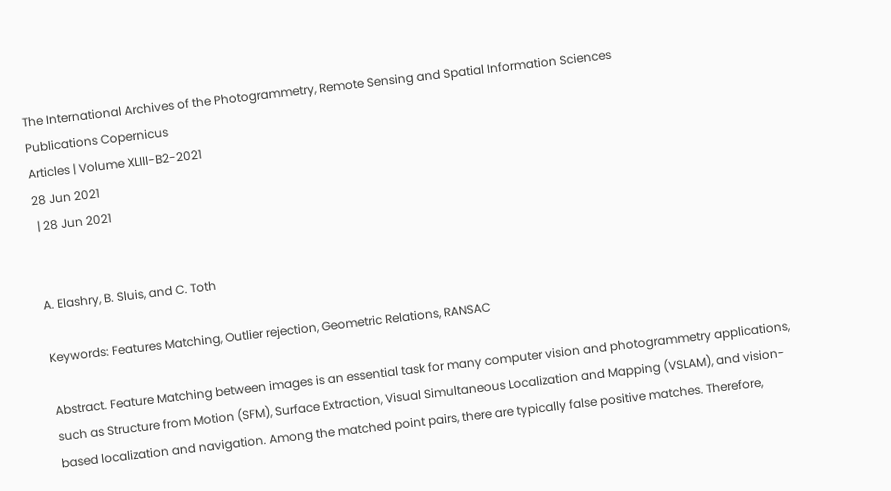The International Archives of the Photogrammetry, Remote Sensing and Spatial Information Sciences
Publications Copernicus
Articles | Volume XLIII-B2-2021
28 Jun 2021
 | 28 Jun 2021


A. Elashry, B. Sluis, and C. Toth

Keywords: Features Matching, Outlier rejection, Geometric Relations, RANSAC

Abstract. Feature Matching between images is an essential task for many computer vision and photogrammetry applications, such as Structure from Motion (SFM), Surface Extraction, Visual Simultaneous Localization and Mapping (VSLAM), and vision-based localization and navigation. Among the matched point pairs, there are typically false positive matches. Therefore,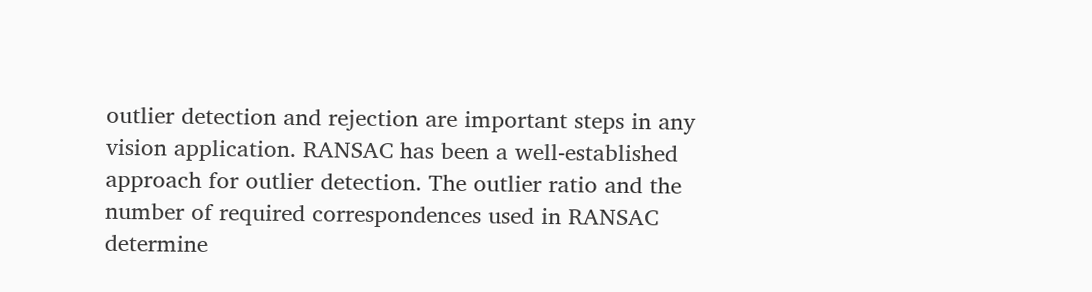outlier detection and rejection are important steps in any vision application. RANSAC has been a well-established approach for outlier detection. The outlier ratio and the number of required correspondences used in RANSAC determine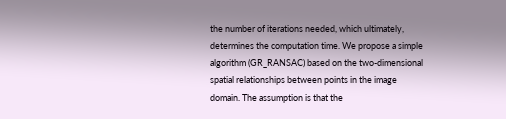the number of iterations needed, which ultimately, determines the computation time. We propose a simple algorithm (GR_RANSAC) based on the two-dimensional spatial relationships between points in the image domain. The assumption is that the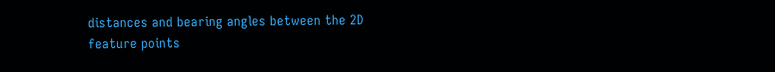distances and bearing angles between the 2D feature points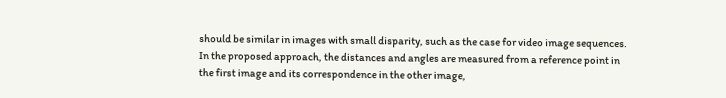should be similar in images with small disparity, such as the case for video image sequences. In the proposed approach, the distances and angles are measured from a reference point in the first image and its correspondence in the other image,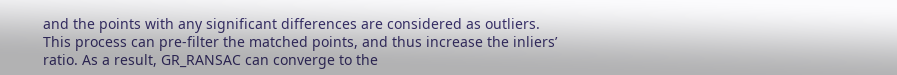and the points with any significant differences are considered as outliers. This process can pre-filter the matched points, and thus increase the inliers’ ratio. As a result, GR_RANSAC can converge to the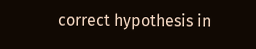correct hypothesis in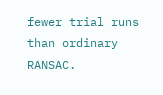fewer trial runs than ordinary RANSAC.